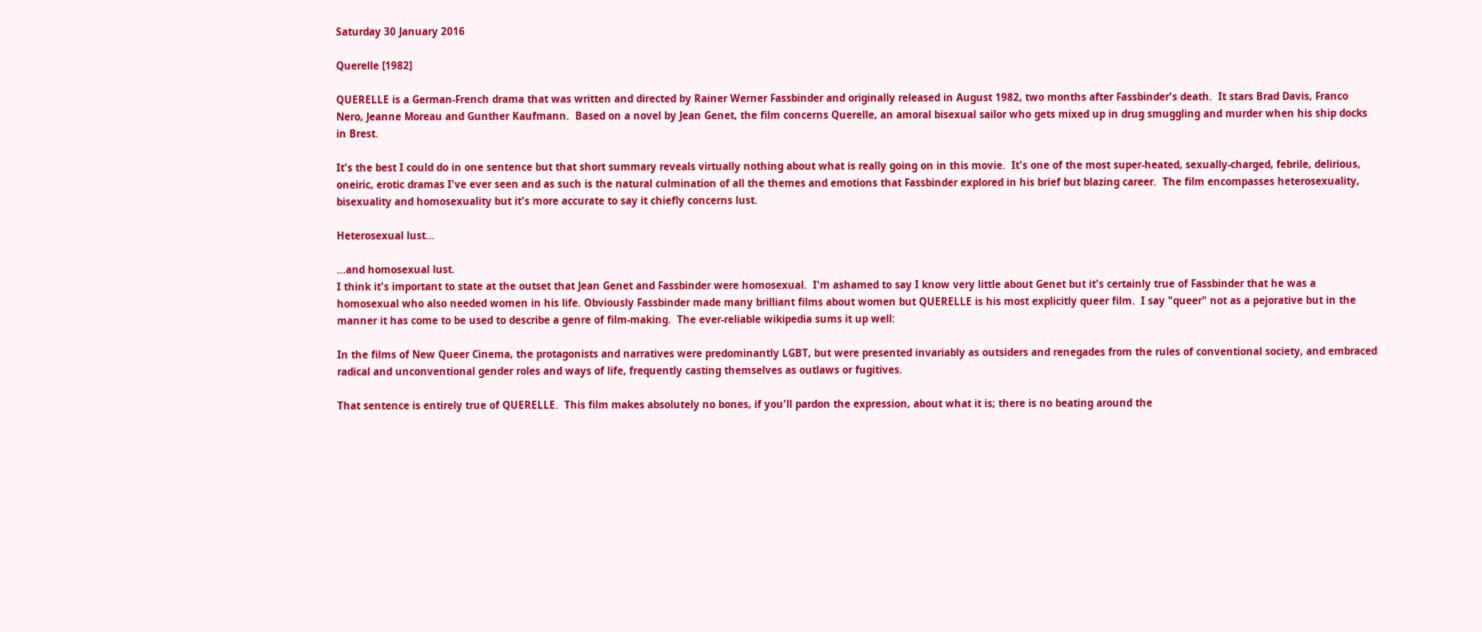Saturday 30 January 2016

Querelle [1982]

QUERELLE is a German-French drama that was written and directed by Rainer Werner Fassbinder and originally released in August 1982, two months after Fassbinder's death.  It stars Brad Davis, Franco Nero, Jeanne Moreau and Gunther Kaufmann.  Based on a novel by Jean Genet, the film concerns Querelle, an amoral bisexual sailor who gets mixed up in drug smuggling and murder when his ship docks in Brest.

It's the best I could do in one sentence but that short summary reveals virtually nothing about what is really going on in this movie.  It's one of the most super-heated, sexually-charged, febrile, delirious, oneiric, erotic dramas I've ever seen and as such is the natural culmination of all the themes and emotions that Fassbinder explored in his brief but blazing career.  The film encompasses heterosexuality, bisexuality and homosexuality but it's more accurate to say it chiefly concerns lust.

Heterosexual lust...

...and homosexual lust.
I think it's important to state at the outset that Jean Genet and Fassbinder were homosexual.  I'm ashamed to say I know very little about Genet but it's certainly true of Fassbinder that he was a homosexual who also needed women in his life. Obviously Fassbinder made many brilliant films about women but QUERELLE is his most explicitly queer film.  I say "queer" not as a pejorative but in the manner it has come to be used to describe a genre of film-making.  The ever-reliable wikipedia sums it up well:

In the films of New Queer Cinema, the protagonists and narratives were predominantly LGBT, but were presented invariably as outsiders and renegades from the rules of conventional society, and embraced radical and unconventional gender roles and ways of life, frequently casting themselves as outlaws or fugitives.

That sentence is entirely true of QUERELLE.  This film makes absolutely no bones, if you'll pardon the expression, about what it is; there is no beating around the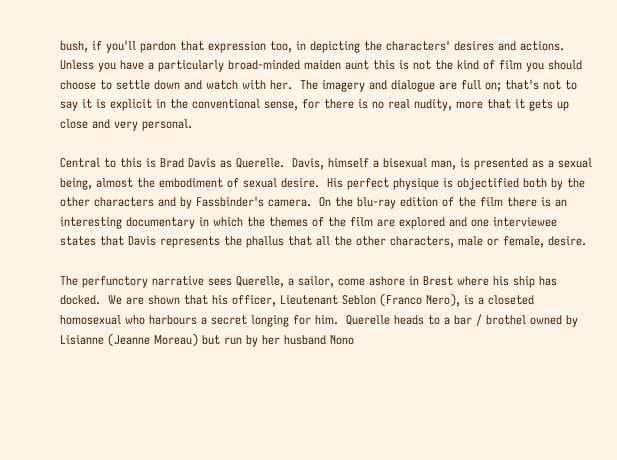bush, if you'll pardon that expression too, in depicting the characters' desires and actions.  Unless you have a particularly broad-minded maiden aunt this is not the kind of film you should choose to settle down and watch with her.  The imagery and dialogue are full on; that's not to say it is explicit in the conventional sense, for there is no real nudity, more that it gets up close and very personal.

Central to this is Brad Davis as Querelle.  Davis, himself a bisexual man, is presented as a sexual being, almost the embodiment of sexual desire.  His perfect physique is objectified both by the other characters and by Fassbinder's camera.  On the blu-ray edition of the film there is an interesting documentary in which the themes of the film are explored and one interviewee states that Davis represents the phallus that all the other characters, male or female, desire.

The perfunctory narrative sees Querelle, a sailor, come ashore in Brest where his ship has docked.  We are shown that his officer, Lieutenant Seblon (Franco Nero), is a closeted homosexual who harbours a secret longing for him.  Querelle heads to a bar / brothel owned by Lisianne (Jeanne Moreau) but run by her husband Nono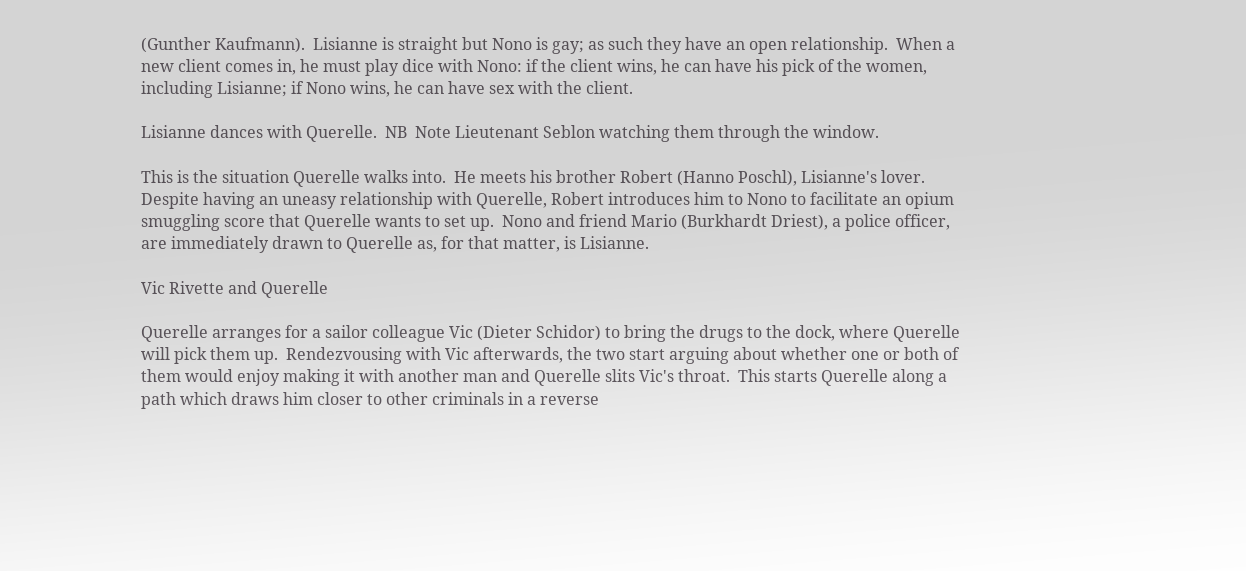(Gunther Kaufmann).  Lisianne is straight but Nono is gay; as such they have an open relationship.  When a new client comes in, he must play dice with Nono: if the client wins, he can have his pick of the women, including Lisianne; if Nono wins, he can have sex with the client.

Lisianne dances with Querelle.  NB  Note Lieutenant Seblon watching them through the window.

This is the situation Querelle walks into.  He meets his brother Robert (Hanno Poschl), Lisianne's lover.  Despite having an uneasy relationship with Querelle, Robert introduces him to Nono to facilitate an opium smuggling score that Querelle wants to set up.  Nono and friend Mario (Burkhardt Driest), a police officer, are immediately drawn to Querelle as, for that matter, is Lisianne.

Vic Rivette and Querelle

Querelle arranges for a sailor colleague Vic (Dieter Schidor) to bring the drugs to the dock, where Querelle will pick them up.  Rendezvousing with Vic afterwards, the two start arguing about whether one or both of them would enjoy making it with another man and Querelle slits Vic's throat.  This starts Querelle along a path which draws him closer to other criminals in a reverse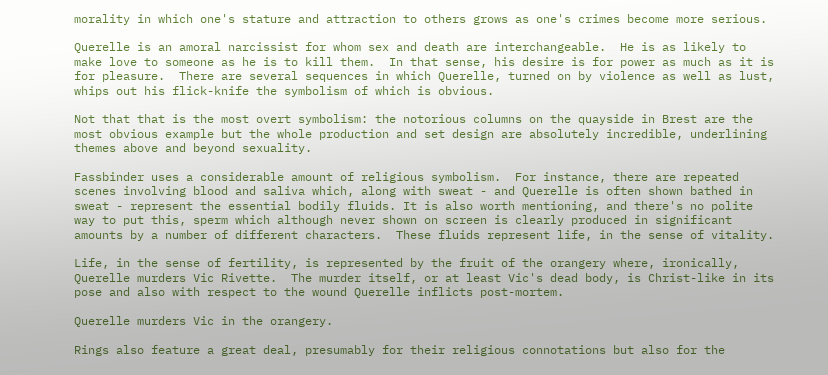morality in which one's stature and attraction to others grows as one's crimes become more serious.

Querelle is an amoral narcissist for whom sex and death are interchangeable.  He is as likely to make love to someone as he is to kill them.  In that sense, his desire is for power as much as it is for pleasure.  There are several sequences in which Querelle, turned on by violence as well as lust, whips out his flick-knife the symbolism of which is obvious.

Not that that is the most overt symbolism: the notorious columns on the quayside in Brest are the most obvious example but the whole production and set design are absolutely incredible, underlining themes above and beyond sexuality.

Fassbinder uses a considerable amount of religious symbolism.  For instance, there are repeated scenes involving blood and saliva which, along with sweat - and Querelle is often shown bathed in sweat - represent the essential bodily fluids. It is also worth mentioning, and there's no polite way to put this, sperm which although never shown on screen is clearly produced in significant amounts by a number of different characters.  These fluids represent life, in the sense of vitality.

Life, in the sense of fertility, is represented by the fruit of the orangery where, ironically, Querelle murders Vic Rivette.  The murder itself, or at least Vic's dead body, is Christ-like in its pose and also with respect to the wound Querelle inflicts post-mortem.

Querelle murders Vic in the orangery.

Rings also feature a great deal, presumably for their religious connotations but also for the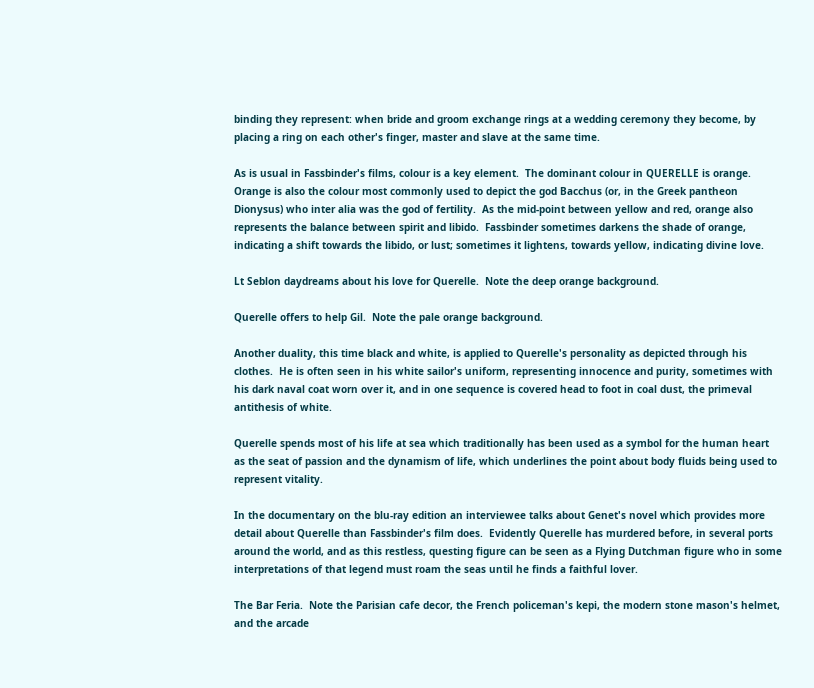binding they represent: when bride and groom exchange rings at a wedding ceremony they become, by placing a ring on each other's finger, master and slave at the same time.

As is usual in Fassbinder's films, colour is a key element.  The dominant colour in QUERELLE is orange.  Orange is also the colour most commonly used to depict the god Bacchus (or, in the Greek pantheon Dionysus) who inter alia was the god of fertility.  As the mid-point between yellow and red, orange also represents the balance between spirit and libido.  Fassbinder sometimes darkens the shade of orange, indicating a shift towards the libido, or lust; sometimes it lightens, towards yellow, indicating divine love.

Lt Seblon daydreams about his love for Querelle.  Note the deep orange background.

Querelle offers to help Gil.  Note the pale orange background.

Another duality, this time black and white, is applied to Querelle's personality as depicted through his clothes.  He is often seen in his white sailor's uniform, representing innocence and purity, sometimes with his dark naval coat worn over it, and in one sequence is covered head to foot in coal dust, the primeval antithesis of white.

Querelle spends most of his life at sea which traditionally has been used as a symbol for the human heart as the seat of passion and the dynamism of life, which underlines the point about body fluids being used to represent vitality.

In the documentary on the blu-ray edition an interviewee talks about Genet's novel which provides more detail about Querelle than Fassbinder's film does.  Evidently Querelle has murdered before, in several ports around the world, and as this restless, questing figure can be seen as a Flying Dutchman figure who in some interpretations of that legend must roam the seas until he finds a faithful lover.

The Bar Feria.  Note the Parisian cafe decor, the French policeman's kepi, the modern stone mason's helmet, and the arcade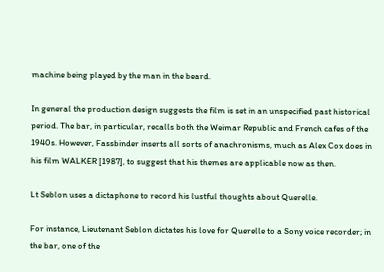machine being played by the man in the beard.

In general the production design suggests the film is set in an unspecified past historical period. The bar, in particular, recalls both the Weimar Republic and French cafes of the 1940s. However, Fassbinder inserts all sorts of anachronisms, much as Alex Cox does in his film WALKER [1987], to suggest that his themes are applicable now as then.

Lt Seblon uses a dictaphone to record his lustful thoughts about Querelle.

For instance, Lieutenant Seblon dictates his love for Querelle to a Sony voice recorder; in the bar, one of the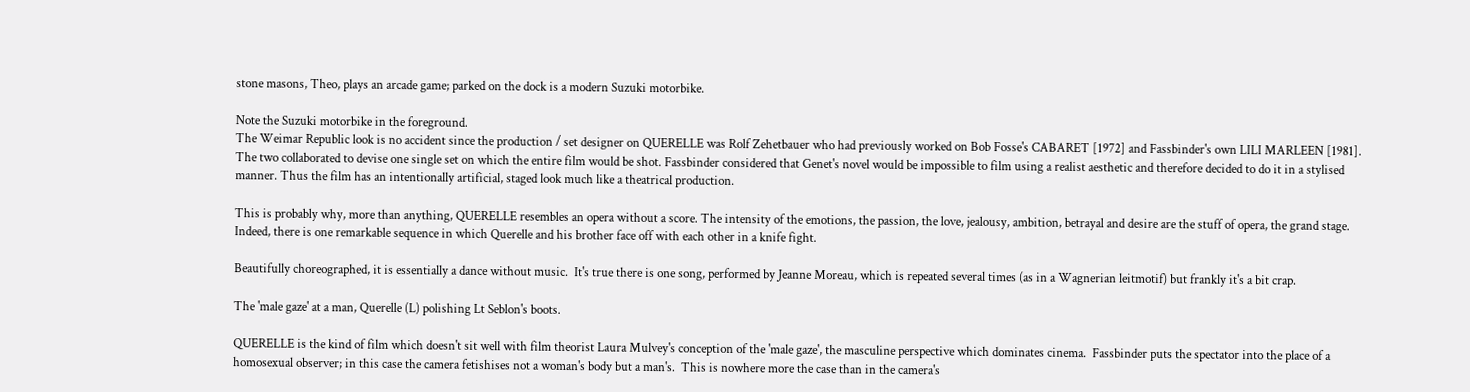stone masons, Theo, plays an arcade game; parked on the dock is a modern Suzuki motorbike.

Note the Suzuki motorbike in the foreground.
The Weimar Republic look is no accident since the production / set designer on QUERELLE was Rolf Zehetbauer who had previously worked on Bob Fosse's CABARET [1972] and Fassbinder's own LILI MARLEEN [1981].  The two collaborated to devise one single set on which the entire film would be shot. Fassbinder considered that Genet's novel would be impossible to film using a realist aesthetic and therefore decided to do it in a stylised manner. Thus the film has an intentionally artificial, staged look much like a theatrical production.

This is probably why, more than anything, QUERELLE resembles an opera without a score. The intensity of the emotions, the passion, the love, jealousy, ambition, betrayal and desire are the stuff of opera, the grand stage. Indeed, there is one remarkable sequence in which Querelle and his brother face off with each other in a knife fight.

Beautifully choreographed, it is essentially a dance without music.  It's true there is one song, performed by Jeanne Moreau, which is repeated several times (as in a Wagnerian leitmotif) but frankly it's a bit crap.

The 'male gaze' at a man, Querelle (L) polishing Lt Seblon's boots.

QUERELLE is the kind of film which doesn't sit well with film theorist Laura Mulvey's conception of the 'male gaze', the masculine perspective which dominates cinema.  Fassbinder puts the spectator into the place of a homosexual observer; in this case the camera fetishises not a woman's body but a man's.  This is nowhere more the case than in the camera's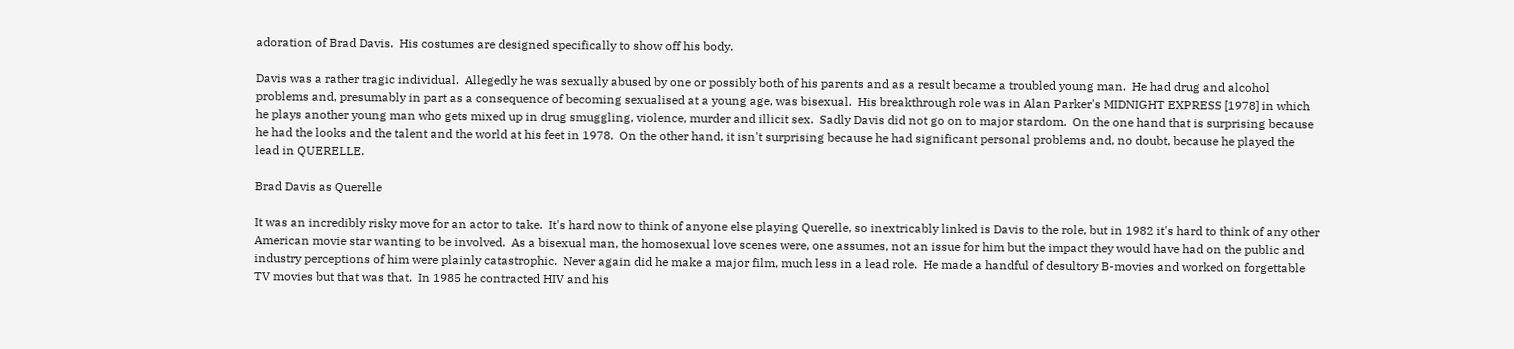adoration of Brad Davis.  His costumes are designed specifically to show off his body.

Davis was a rather tragic individual.  Allegedly he was sexually abused by one or possibly both of his parents and as a result became a troubled young man.  He had drug and alcohol problems and, presumably in part as a consequence of becoming sexualised at a young age, was bisexual.  His breakthrough role was in Alan Parker's MIDNIGHT EXPRESS [1978] in which he plays another young man who gets mixed up in drug smuggling, violence, murder and illicit sex.  Sadly Davis did not go on to major stardom.  On the one hand that is surprising because he had the looks and the talent and the world at his feet in 1978.  On the other hand, it isn't surprising because he had significant personal problems and, no doubt, because he played the lead in QUERELLE.

Brad Davis as Querelle

It was an incredibly risky move for an actor to take.  It's hard now to think of anyone else playing Querelle, so inextricably linked is Davis to the role, but in 1982 it's hard to think of any other American movie star wanting to be involved.  As a bisexual man, the homosexual love scenes were, one assumes, not an issue for him but the impact they would have had on the public and industry perceptions of him were plainly catastrophic.  Never again did he make a major film, much less in a lead role.  He made a handful of desultory B-movies and worked on forgettable TV movies but that was that.  In 1985 he contracted HIV and his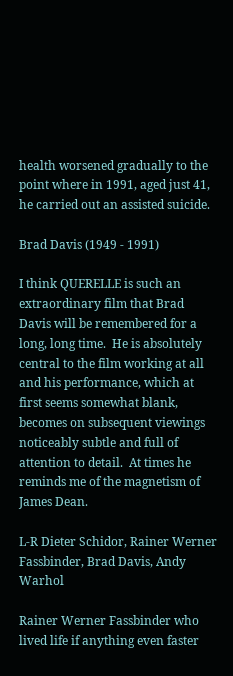health worsened gradually to the point where in 1991, aged just 41, he carried out an assisted suicide.

Brad Davis (1949 - 1991)

I think QUERELLE is such an extraordinary film that Brad Davis will be remembered for a long, long time.  He is absolutely central to the film working at all and his performance, which at first seems somewhat blank, becomes on subsequent viewings noticeably subtle and full of attention to detail.  At times he reminds me of the magnetism of James Dean.

L-R Dieter Schidor, Rainer Werner Fassbinder, Brad Davis, Andy Warhol

Rainer Werner Fassbinder who lived life if anything even faster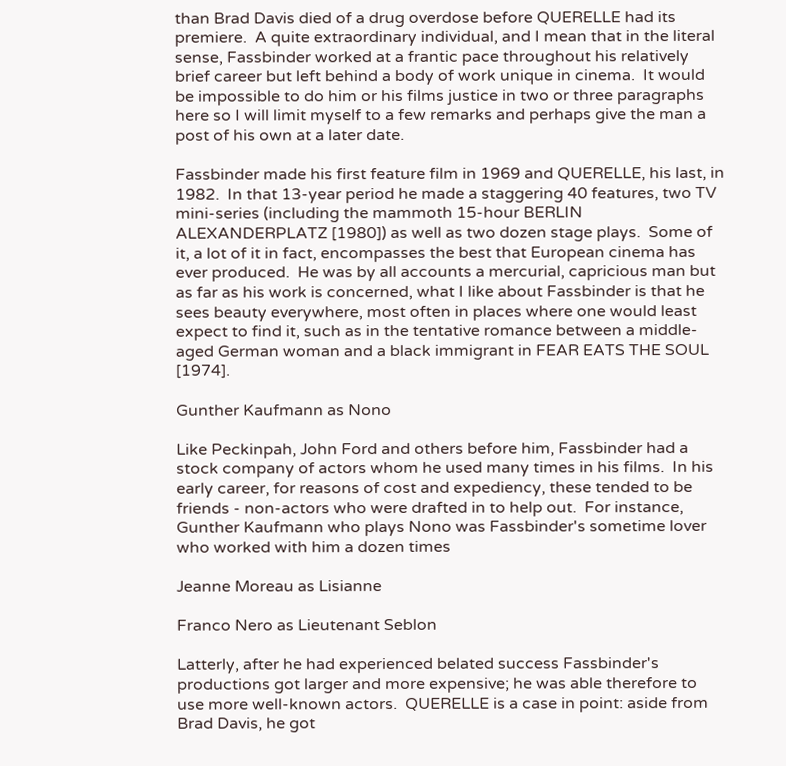than Brad Davis died of a drug overdose before QUERELLE had its premiere.  A quite extraordinary individual, and I mean that in the literal sense, Fassbinder worked at a frantic pace throughout his relatively brief career but left behind a body of work unique in cinema.  It would be impossible to do him or his films justice in two or three paragraphs here so I will limit myself to a few remarks and perhaps give the man a post of his own at a later date.

Fassbinder made his first feature film in 1969 and QUERELLE, his last, in 1982.  In that 13-year period he made a staggering 40 features, two TV mini-series (including the mammoth 15-hour BERLIN ALEXANDERPLATZ [1980]) as well as two dozen stage plays.  Some of it, a lot of it in fact, encompasses the best that European cinema has ever produced.  He was by all accounts a mercurial, capricious man but as far as his work is concerned, what I like about Fassbinder is that he sees beauty everywhere, most often in places where one would least expect to find it, such as in the tentative romance between a middle-aged German woman and a black immigrant in FEAR EATS THE SOUL [1974].

Gunther Kaufmann as Nono

Like Peckinpah, John Ford and others before him, Fassbinder had a stock company of actors whom he used many times in his films.  In his early career, for reasons of cost and expediency, these tended to be friends - non-actors who were drafted in to help out.  For instance, Gunther Kaufmann who plays Nono was Fassbinder's sometime lover who worked with him a dozen times

Jeanne Moreau as Lisianne

Franco Nero as Lieutenant Seblon

Latterly, after he had experienced belated success Fassbinder's productions got larger and more expensive; he was able therefore to use more well-known actors.  QUERELLE is a case in point: aside from Brad Davis, he got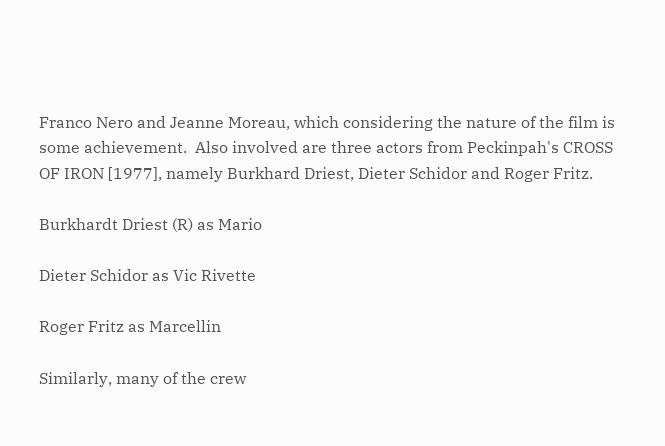Franco Nero and Jeanne Moreau, which considering the nature of the film is some achievement.  Also involved are three actors from Peckinpah's CROSS OF IRON [1977], namely Burkhard Driest, Dieter Schidor and Roger Fritz.

Burkhardt Driest (R) as Mario

Dieter Schidor as Vic Rivette

Roger Fritz as Marcellin

Similarly, many of the crew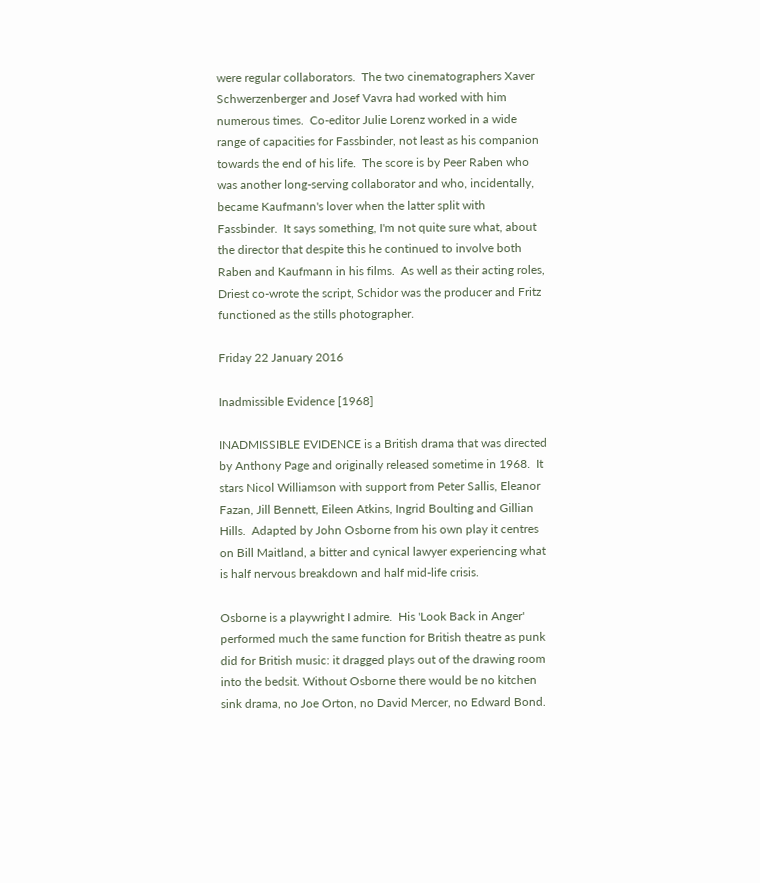were regular collaborators.  The two cinematographers Xaver Schwerzenberger and Josef Vavra had worked with him numerous times.  Co-editor Julie Lorenz worked in a wide range of capacities for Fassbinder, not least as his companion towards the end of his life.  The score is by Peer Raben who was another long-serving collaborator and who, incidentally, became Kaufmann's lover when the latter split with Fassbinder.  It says something, I'm not quite sure what, about the director that despite this he continued to involve both Raben and Kaufmann in his films.  As well as their acting roles, Driest co-wrote the script, Schidor was the producer and Fritz functioned as the stills photographer.

Friday 22 January 2016

Inadmissible Evidence [1968]

INADMISSIBLE EVIDENCE is a British drama that was directed by Anthony Page and originally released sometime in 1968.  It stars Nicol Williamson with support from Peter Sallis, Eleanor Fazan, Jill Bennett, Eileen Atkins, Ingrid Boulting and Gillian Hills.  Adapted by John Osborne from his own play it centres on Bill Maitland, a bitter and cynical lawyer experiencing what is half nervous breakdown and half mid-life crisis.

Osborne is a playwright I admire.  His 'Look Back in Anger' performed much the same function for British theatre as punk did for British music: it dragged plays out of the drawing room into the bedsit. Without Osborne there would be no kitchen sink drama, no Joe Orton, no David Mercer, no Edward Bond.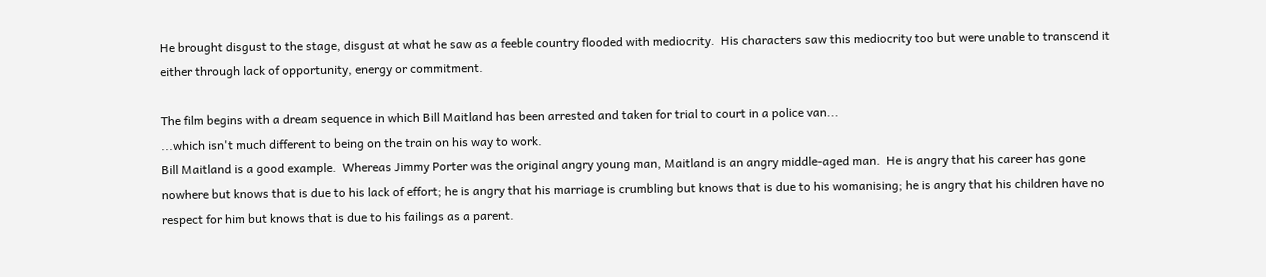He brought disgust to the stage, disgust at what he saw as a feeble country flooded with mediocrity.  His characters saw this mediocrity too but were unable to transcend it either through lack of opportunity, energy or commitment.

The film begins with a dream sequence in which Bill Maitland has been arrested and taken for trial to court in a police van...
...which isn't much different to being on the train on his way to work.
Bill Maitland is a good example.  Whereas Jimmy Porter was the original angry young man, Maitland is an angry middle-aged man.  He is angry that his career has gone nowhere but knows that is due to his lack of effort; he is angry that his marriage is crumbling but knows that is due to his womanising; he is angry that his children have no respect for him but knows that is due to his failings as a parent.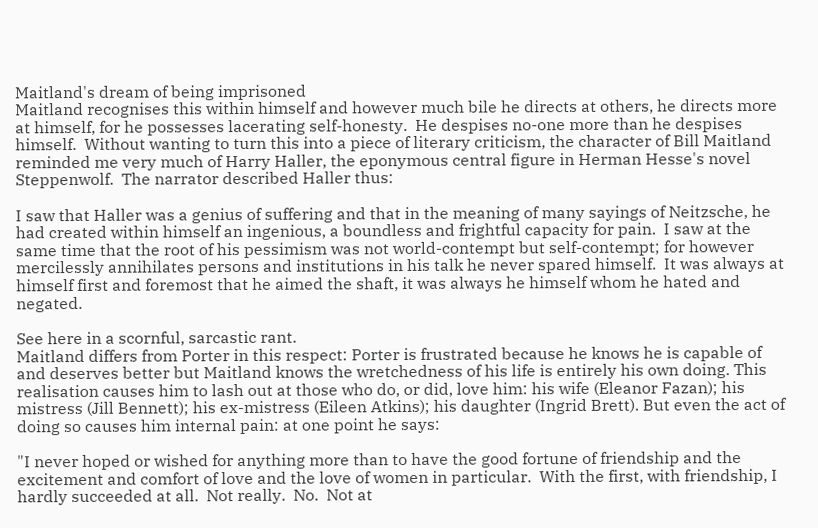Maitland's dream of being imprisoned
Maitland recognises this within himself and however much bile he directs at others, he directs more at himself, for he possesses lacerating self-honesty.  He despises no-one more than he despises himself.  Without wanting to turn this into a piece of literary criticism, the character of Bill Maitland reminded me very much of Harry Haller, the eponymous central figure in Herman Hesse's novel Steppenwolf.  The narrator described Haller thus:

I saw that Haller was a genius of suffering and that in the meaning of many sayings of Neitzsche, he had created within himself an ingenious, a boundless and frightful capacity for pain.  I saw at the same time that the root of his pessimism was not world-contempt but self-contempt; for however mercilessly annihilates persons and institutions in his talk he never spared himself.  It was always at himself first and foremost that he aimed the shaft, it was always he himself whom he hated and negated.

See here in a scornful, sarcastic rant.
Maitland differs from Porter in this respect: Porter is frustrated because he knows he is capable of and deserves better but Maitland knows the wretchedness of his life is entirely his own doing. This realisation causes him to lash out at those who do, or did, love him: his wife (Eleanor Fazan); his mistress (Jill Bennett); his ex-mistress (Eileen Atkins); his daughter (Ingrid Brett). But even the act of doing so causes him internal pain: at one point he says:

"I never hoped or wished for anything more than to have the good fortune of friendship and the excitement and comfort of love and the love of women in particular.  With the first, with friendship, I hardly succeeded at all.  Not really.  No.  Not at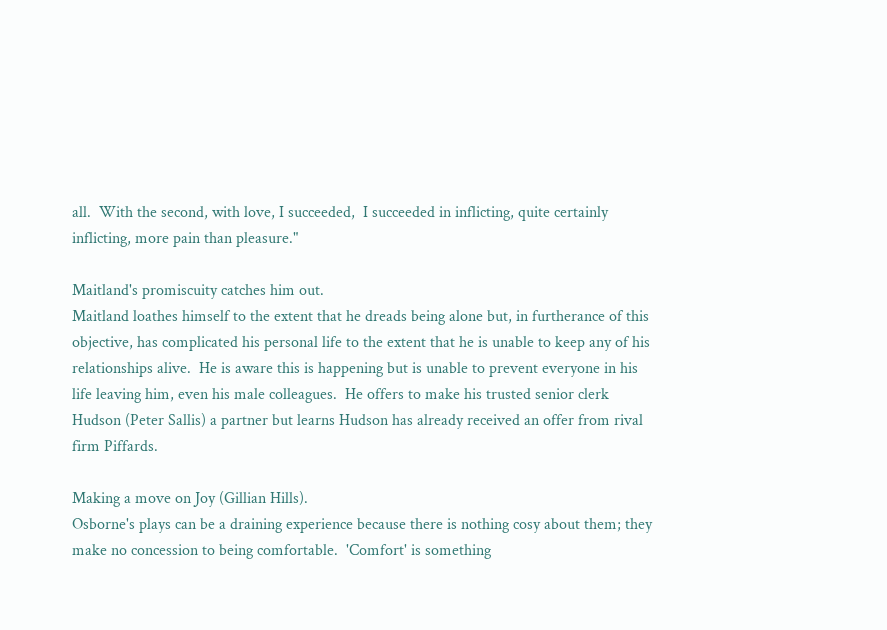all.  With the second, with love, I succeeded,  I succeeded in inflicting, quite certainly inflicting, more pain than pleasure."

Maitland's promiscuity catches him out.
Maitland loathes himself to the extent that he dreads being alone but, in furtherance of this objective, has complicated his personal life to the extent that he is unable to keep any of his relationships alive.  He is aware this is happening but is unable to prevent everyone in his life leaving him, even his male colleagues.  He offers to make his trusted senior clerk Hudson (Peter Sallis) a partner but learns Hudson has already received an offer from rival firm Piffards.

Making a move on Joy (Gillian Hills).
Osborne's plays can be a draining experience because there is nothing cosy about them; they make no concession to being comfortable.  'Comfort' is something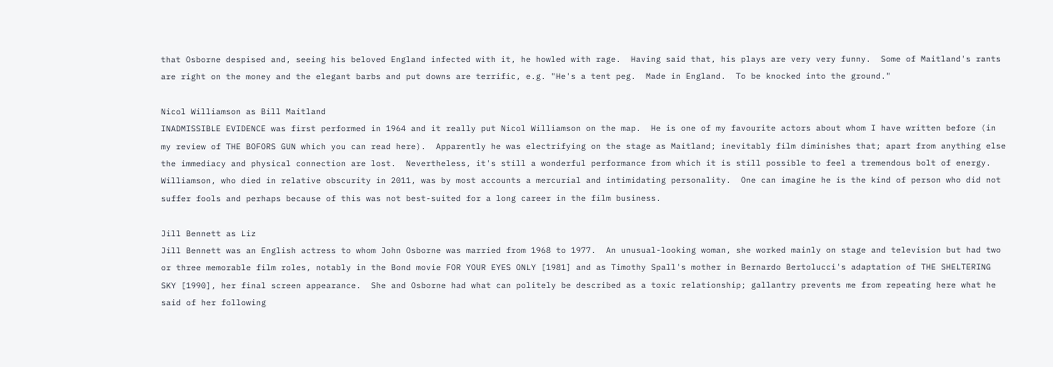that Osborne despised and, seeing his beloved England infected with it, he howled with rage.  Having said that, his plays are very very funny.  Some of Maitland's rants are right on the money and the elegant barbs and put downs are terrific, e.g. "He's a tent peg.  Made in England.  To be knocked into the ground."

Nicol Williamson as Bill Maitland
INADMISSIBLE EVIDENCE was first performed in 1964 and it really put Nicol Williamson on the map.  He is one of my favourite actors about whom I have written before (in my review of THE BOFORS GUN which you can read here).  Apparently he was electrifying on the stage as Maitland; inevitably film diminishes that; apart from anything else the immediacy and physical connection are lost.  Nevertheless, it's still a wonderful performance from which it is still possible to feel a tremendous bolt of energy.  Williamson, who died in relative obscurity in 2011, was by most accounts a mercurial and intimidating personality.  One can imagine he is the kind of person who did not suffer fools and perhaps because of this was not best-suited for a long career in the film business.

Jill Bennett as Liz
Jill Bennett was an English actress to whom John Osborne was married from 1968 to 1977.  An unusual-looking woman, she worked mainly on stage and television but had two or three memorable film roles, notably in the Bond movie FOR YOUR EYES ONLY [1981] and as Timothy Spall's mother in Bernardo Bertolucci's adaptation of THE SHELTERING SKY [1990], her final screen appearance.  She and Osborne had what can politely be described as a toxic relationship; gallantry prevents me from repeating here what he said of her following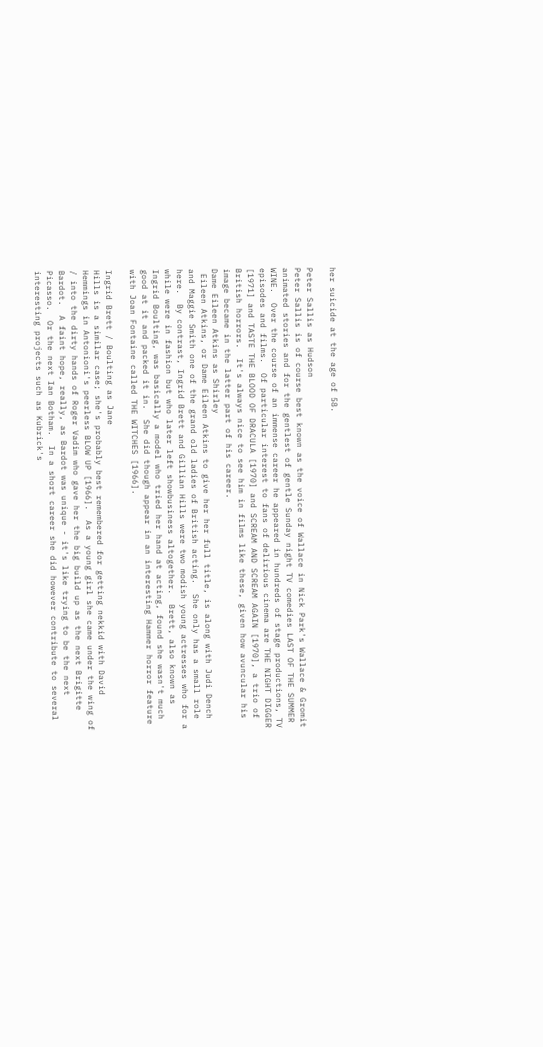her suicide at the age of 58.

Peter Sallis as Hudson
Peter Sallis is of course best known as the voice of Wallace in Nick Park's Wallace & Gromit animated stories and for the gentlest of gentle Sunday night TV comedies LAST OF THE SUMMER WINE.  Over the course of an immense career he appeared in hundreds of stage productions, TV episodes and films.  Of particular interest to fans of delirious cinema are THE NIGHT DIGGER [1971] and TASTE THE BLOOD OF DRACULA [1970] and SCREAM AND SCREAM AGAIN [1970], a trio of British horrors.  It's always nice to see him in films like these, given how avuncular his image became in the latter part of his career.
Dame Eileen Atkins as Shirley
 Eileen Atkins, or Dame Eileen Atkins to give her her full title, is along with Judi Dench and Maggie Smith one of the grand old ladies of British acting.  She only has a small role here.  By contrast, Ingrid Brett and Gillian Hills were two modish young actresses who for a while were in fashion but who later left showbusiness altogether.  Brett, also known as Ingrid Boulting, was basically a model who tried her hand at acting, found she wasn't much good at it and packed it in.  She did though appear in an interesting Hammer horror feature with Joan Fontaine called THE WITCHES [1966].

Ingrid Brett / Boulting as Jane
Hills is a similar case; she's probably best remembered for getting nekkid with David Hemmings in Antonioni's peerless BLOW UP [1966].  As a young girl she came under the wing of / into the dirty hands of Roger Vadim who gave her the big build up as the next Brigitte Bardot.  A faint hope, really, as Bardot was unique - it's like trying to be the next Picasso.  Or the next Ian Botham.  In a short career she did however contribute to several interesting projects such as Kubrick's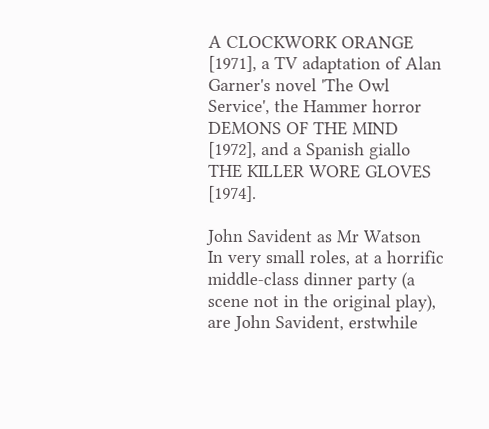A CLOCKWORK ORANGE [1971], a TV adaptation of Alan Garner's novel 'The Owl Service', the Hammer horror DEMONS OF THE MIND [1972], and a Spanish giallo THE KILLER WORE GLOVES [1974].

John Savident as Mr Watson
In very small roles, at a horrific middle-class dinner party (a scene not in the original play), are John Savident, erstwhile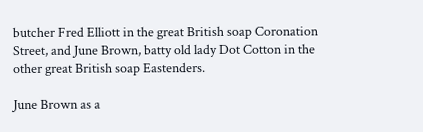butcher Fred Elliott in the great British soap Coronation Street, and June Brown, batty old lady Dot Cotton in the other great British soap Eastenders.

June Brown as a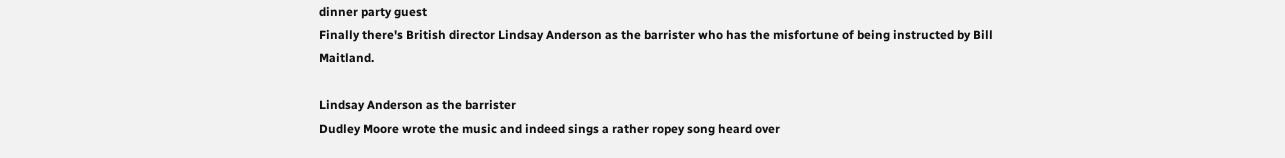dinner party guest
Finally there's British director Lindsay Anderson as the barrister who has the misfortune of being instructed by Bill Maitland.

Lindsay Anderson as the barrister
Dudley Moore wrote the music and indeed sings a rather ropey song heard over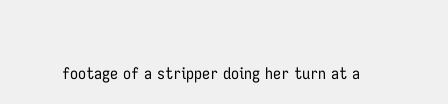footage of a stripper doing her turn at a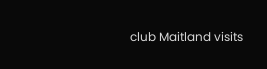club Maitland visits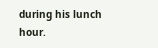during his lunch hour.